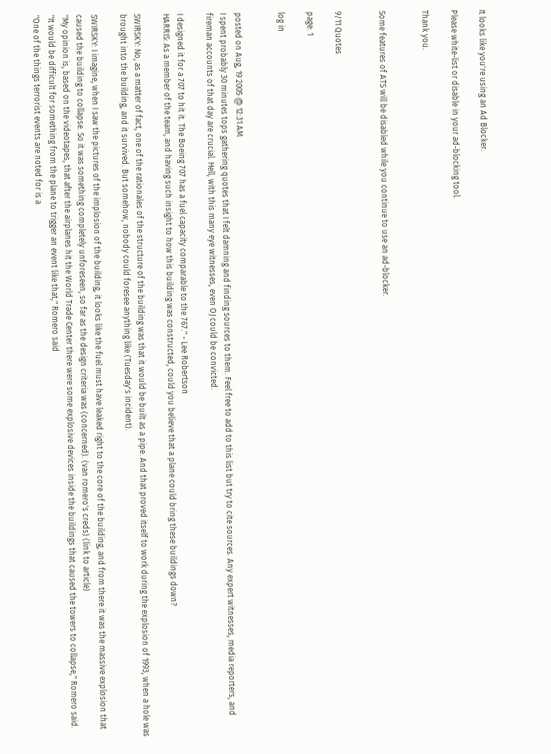It looks like you're using an Ad Blocker.

Please white-list or disable in your ad-blocking tool.

Thank you.


Some features of ATS will be disabled while you continue to use an ad-blocker.


9/11 Quotes

page: 1

log in


posted on Aug, 19 2005 @ 12:31 AM
I spent probably 30 minutes tops gathering quotes that I felt damning and finding sources to them. Feel free to add to this list but try to cite sources. Any expert witnesses, media reporters, and fireman accounts of that day are crucial. Hell, with this many eye witnesses, even OJ could be convicted.

I designed it for a 707 to hit it. The Boeing 707 has a fuel capacity comparable to the 767." - Lee Robertson
HARRIS: As a member of the team, and having such insight to how this building was constructed, could you believe that a plane could bring these buildings down?

SWIRSKY: No, as a matter of fact, one of the rationales of the structure of the building was that it would be built as a pipe. And that proved itself to work during the explosion of 1993, when a hole was brought into the building, and it survived. But somehow, nobody could foresee anything like (Tuesday's incident).

SWIRSKY: I imagine, when I saw the pictures of the implosion of the building, it looks like the fuel must have leaked right to the core of the building, and from there it was the massive explosion that caused the building to collapse. So it was something completely unforeseen, so far as the design criteria was (concerned). (van romero's creds) (link to article)
"My opinion is, based on the videotapes, that after the airplanes hit the World Trade Center there were some explosive devices inside the buildings that caused the towers to collapse," Romero said.
"It would be difficult for something from the plane to trigger an event like that," Romero said
"One of the things terrorist events are noted for is a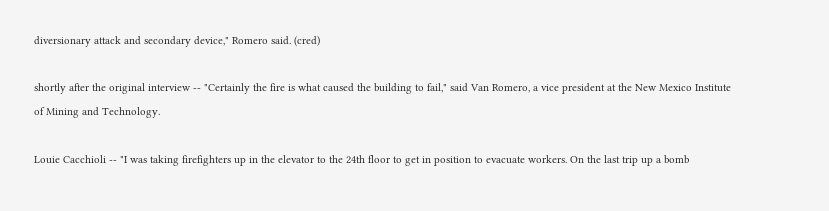diversionary attack and secondary device," Romero said. (cred)

shortly after the original interview -- "Certainly the fire is what caused the building to fail," said Van Romero, a vice president at the New Mexico Institute of Mining and Technology.

Louie Cacchioli -- "I was taking firefighters up in the elevator to the 24th floor to get in position to evacuate workers. On the last trip up a bomb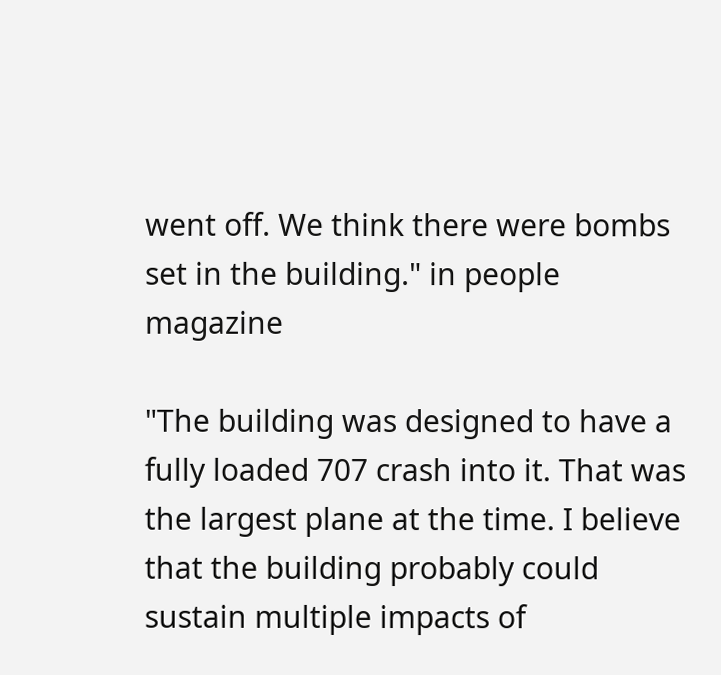went off. We think there were bombs set in the building." in people magazine

"The building was designed to have a fully loaded 707 crash into it. That was the largest plane at the time. I believe that the building probably could sustain multiple impacts of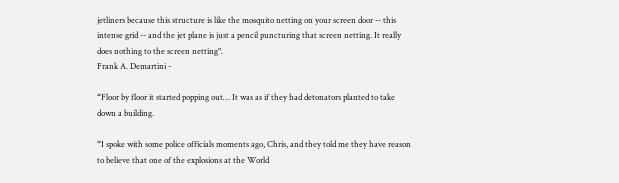jetliners because this structure is like the mosquito netting on your screen door -- this intense grid -- and the jet plane is just a pencil puncturing that screen netting. It really does nothing to the screen netting".
Frank A. Demartini -

“Floor by floor it started popping out… It was as if they had detonators planted to take down a building.

“I spoke with some police officials moments ago, Chris, and they told me they have reason to believe that one of the explosions at the World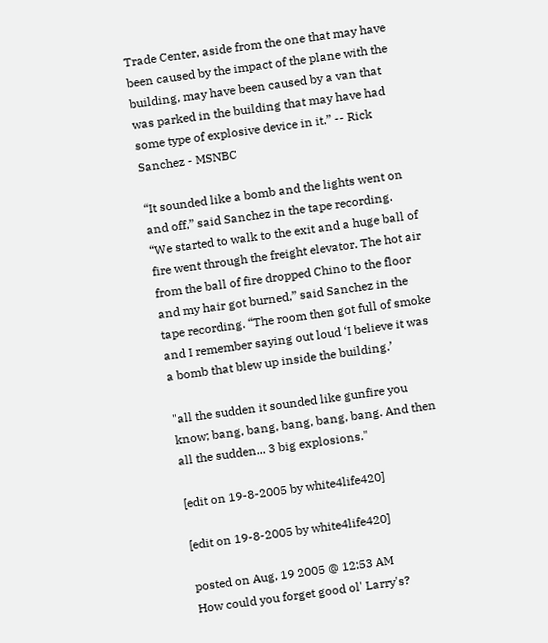Trade Center, aside from the one that may have been caused by the impact of the plane with the building, may have been caused by a van that was parked in the building that may have had some type of explosive device in it.” -- Rick Sanchez - MSNBC

“It sounded like a bomb and the lights went on and off,” said Sanchez in the tape recording. “We started to walk to the exit and a huge ball of fire went through the freight elevator. The hot air from the ball of fire dropped Chino to the floor and my hair got burned,” said Sanchez in the tape recording. “The room then got full of smoke and I remember saying out loud ‘I believe it was a bomb that blew up inside the building.’

"all the sudden it sounded like gunfire you know; bang, bang, bang, bang, bang. And then all the sudden... 3 big explosions."

[edit on 19-8-2005 by white4life420]

[edit on 19-8-2005 by white4life420]

posted on Aug, 19 2005 @ 12:53 AM
How could you forget good ol' Larry's?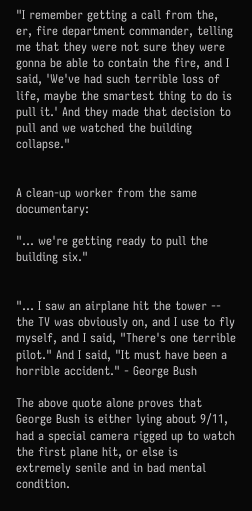"I remember getting a call from the, er, fire department commander, telling me that they were not sure they were gonna be able to contain the fire, and I said, 'We've had such terrible loss of life, maybe the smartest thing to do is pull it.' And they made that decision to pull and we watched the building collapse."


A clean-up worker from the same documentary:

"... we're getting ready to pull the building six."


"... I saw an airplane hit the tower -- the TV was obviously on, and I use to fly myself, and I said, "There's one terrible pilot." And I said, "It must have been a horrible accident." - George Bush

The above quote alone proves that George Bush is either lying about 9/11, had a special camera rigged up to watch the first plane hit, or else is extremely senile and in bad mental condition.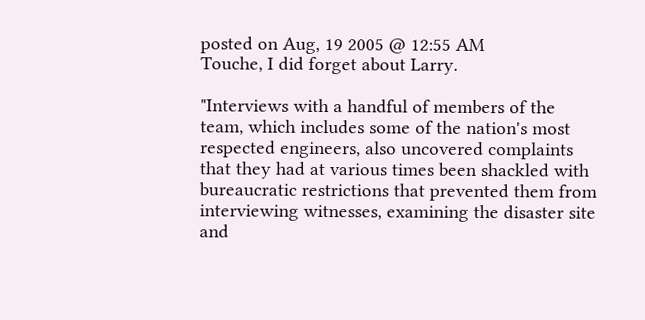posted on Aug, 19 2005 @ 12:55 AM
Touche, I did forget about Larry.

"Interviews with a handful of members of the team, which includes some of the nation's most respected engineers, also uncovered complaints that they had at various times been shackled with bureaucratic restrictions that prevented them from interviewing witnesses, examining the disaster site and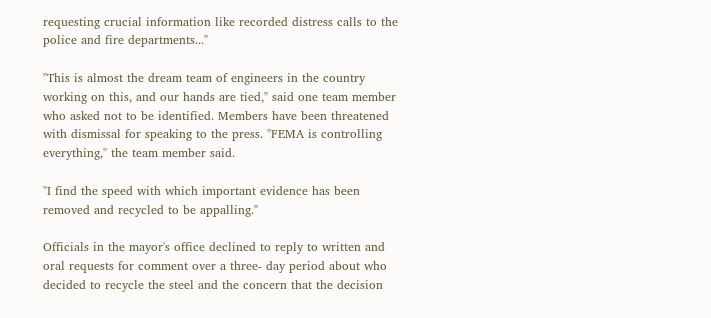requesting crucial information like recorded distress calls to the police and fire departments..."

"This is almost the dream team of engineers in the country working on this, and our hands are tied," said one team member who asked not to be identified. Members have been threatened with dismissal for speaking to the press. "FEMA is controlling everything," the team member said.

"I find the speed with which important evidence has been removed and recycled to be appalling."

Officials in the mayor's office declined to reply to written and oral requests for comment over a three- day period about who decided to recycle the steel and the concern that the decision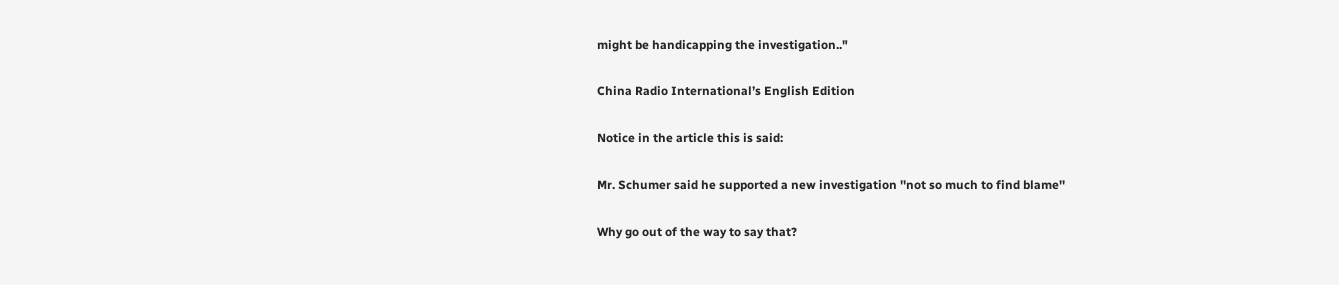might be handicapping the investigation.."

China Radio International’s English Edition

Notice in the article this is said:

Mr. Schumer said he supported a new investigation ''not so much to find blame''

Why go out of the way to say that?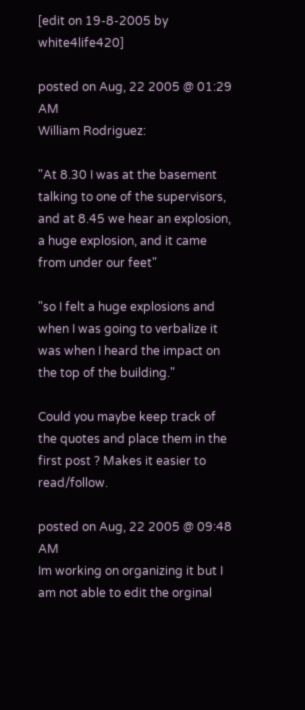[edit on 19-8-2005 by white4life420]

posted on Aug, 22 2005 @ 01:29 AM
William Rodriguez:

"At 8.30 I was at the basement talking to one of the supervisors, and at 8.45 we hear an explosion, a huge explosion, and it came from under our feet"

"so I felt a huge explosions and when I was going to verbalize it was when I heard the impact on the top of the building."

Could you maybe keep track of the quotes and place them in the first post ? Makes it easier to read/follow.

posted on Aug, 22 2005 @ 09:48 AM
Im working on organizing it but I am not able to edit the orginal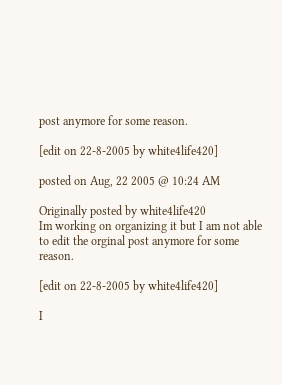post anymore for some reason.

[edit on 22-8-2005 by white4life420]

posted on Aug, 22 2005 @ 10:24 AM

Originally posted by white4life420
Im working on organizing it but I am not able to edit the orginal post anymore for some reason.

[edit on 22-8-2005 by white4life420]

I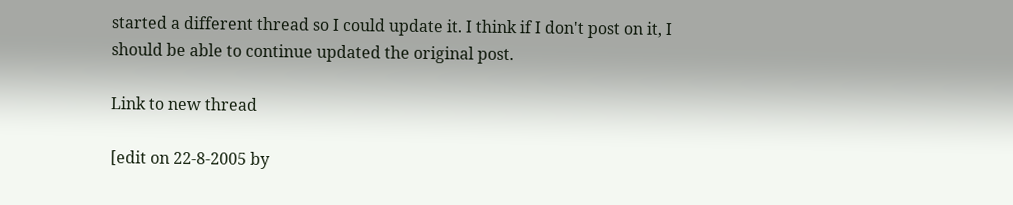started a different thread so I could update it. I think if I don't post on it, I should be able to continue updated the original post.

Link to new thread

[edit on 22-8-2005 by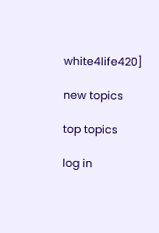white4life420]

new topics

top topics

log in